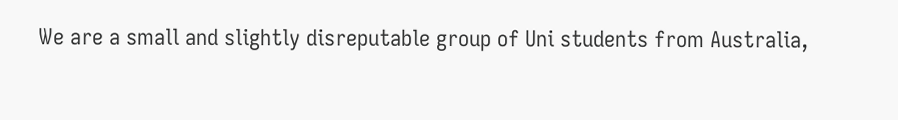We are a small and slightly disreputable group of Uni students from Australia,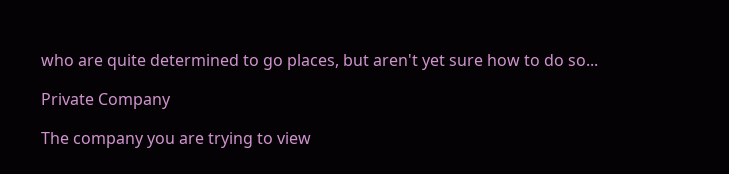who are quite determined to go places, but aren't yet sure how to do so...

Private Company

The company you are trying to view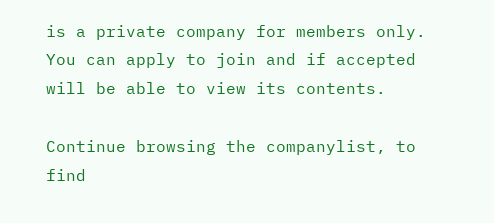is a private company for members only. You can apply to join and if accepted will be able to view its contents.

Continue browsing the companylist, to find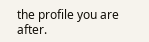the profile you are after.